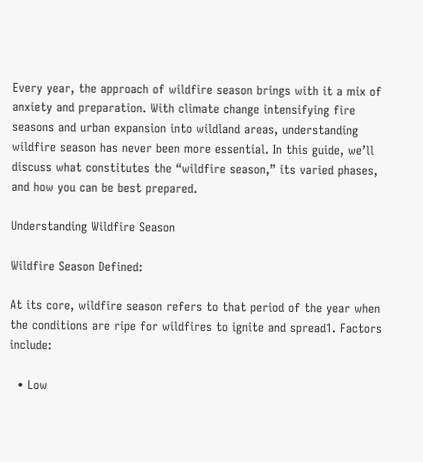Every year, the approach of wildfire season brings with it a mix of anxiety and preparation. With climate change intensifying fire seasons and urban expansion into wildland areas, understanding wildfire season has never been more essential. In this guide, we’ll discuss what constitutes the “wildfire season,” its varied phases, and how you can be best prepared.

Understanding Wildfire Season

Wildfire Season Defined:

At its core, wildfire season refers to that period of the year when the conditions are ripe for wildfires to ignite and spread1. Factors include:

  • Low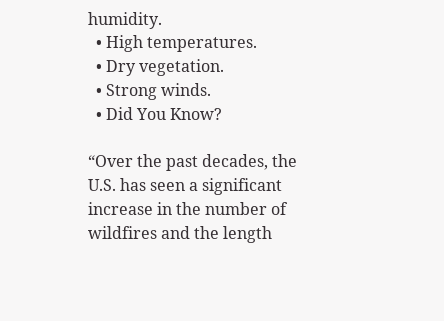humidity.
  • High temperatures.
  • Dry vegetation.
  • Strong winds.
  • Did You Know?

“Over the past decades, the U.S. has seen a significant increase in the number of wildfires and the length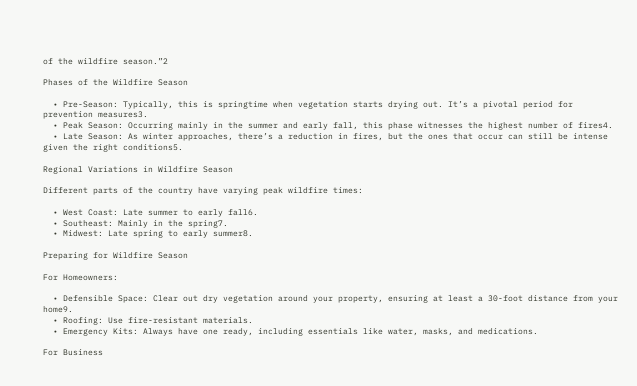of the wildfire season.”2

Phases of the Wildfire Season

  • Pre-Season: Typically, this is springtime when vegetation starts drying out. It’s a pivotal period for prevention measures3.
  • Peak Season: Occurring mainly in the summer and early fall, this phase witnesses the highest number of fires4.
  • Late Season: As winter approaches, there’s a reduction in fires, but the ones that occur can still be intense given the right conditions5.

Regional Variations in Wildfire Season

Different parts of the country have varying peak wildfire times:

  • West Coast: Late summer to early fall6.
  • Southeast: Mainly in the spring7.
  • Midwest: Late spring to early summer8.

Preparing for Wildfire Season

For Homeowners:

  • Defensible Space: Clear out dry vegetation around your property, ensuring at least a 30-foot distance from your home9.
  • Roofing: Use fire-resistant materials.
  • Emergency Kits: Always have one ready, including essentials like water, masks, and medications.

For Business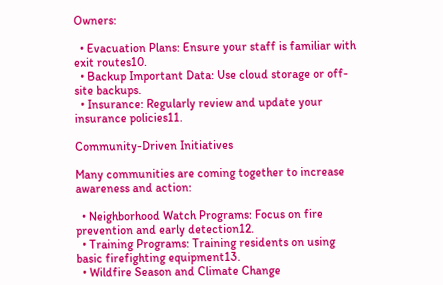Owners:

  • Evacuation Plans: Ensure your staff is familiar with exit routes10.
  • Backup Important Data: Use cloud storage or off-site backups.
  • Insurance: Regularly review and update your insurance policies11.

Community-Driven Initiatives

Many communities are coming together to increase awareness and action:

  • Neighborhood Watch Programs: Focus on fire prevention and early detection12.
  • Training Programs: Training residents on using basic firefighting equipment13.
  • Wildfire Season and Climate Change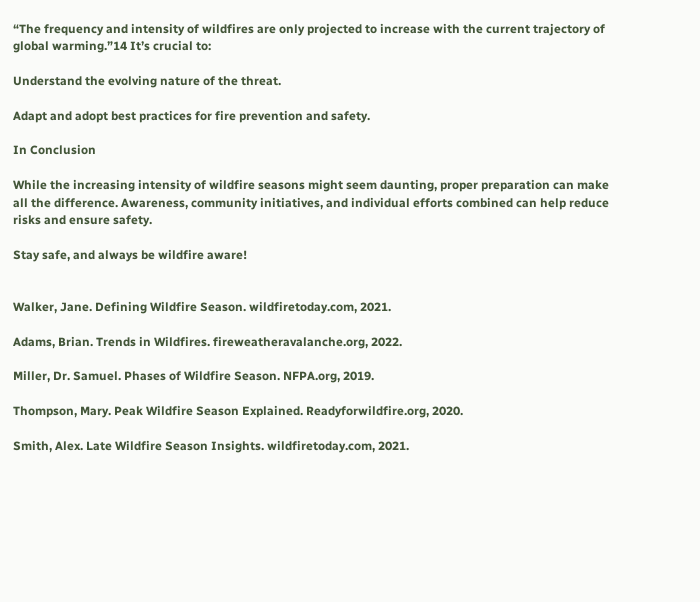“The frequency and intensity of wildfires are only projected to increase with the current trajectory of global warming.”14 It’s crucial to:

Understand the evolving nature of the threat.

Adapt and adopt best practices for fire prevention and safety.

In Conclusion

While the increasing intensity of wildfire seasons might seem daunting, proper preparation can make all the difference. Awareness, community initiatives, and individual efforts combined can help reduce risks and ensure safety.

Stay safe, and always be wildfire aware!


Walker, Jane. Defining Wildfire Season. wildfiretoday.com, 2021.

Adams, Brian. Trends in Wildfires. fireweatheravalanche.org, 2022.

Miller, Dr. Samuel. Phases of Wildfire Season. NFPA.org, 2019.

Thompson, Mary. Peak Wildfire Season Explained. Readyforwildfire.org, 2020.

Smith, Alex. Late Wildfire Season Insights. wildfiretoday.com, 2021.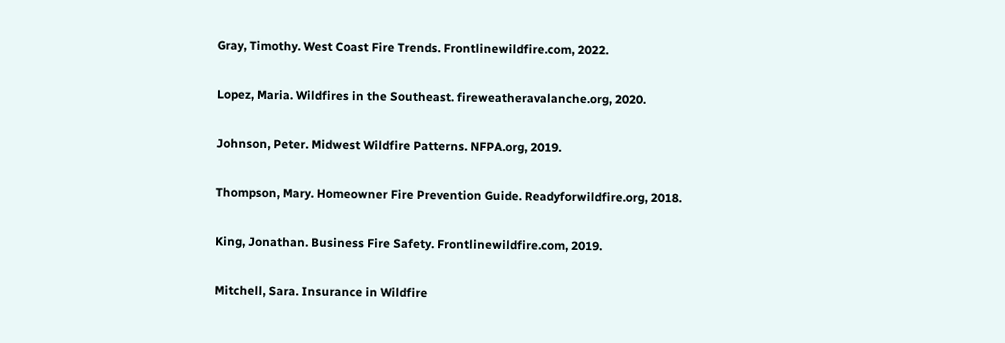Gray, Timothy. West Coast Fire Trends. Frontlinewildfire.com, 2022.

Lopez, Maria. Wildfires in the Southeast. fireweatheravalanche.org, 2020.

Johnson, Peter. Midwest Wildfire Patterns. NFPA.org, 2019.

Thompson, Mary. Homeowner Fire Prevention Guide. Readyforwildfire.org, 2018.

King, Jonathan. Business Fire Safety. Frontlinewildfire.com, 2019.

Mitchell, Sara. Insurance in Wildfire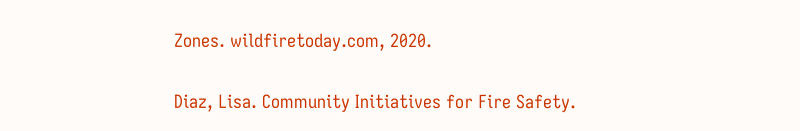Zones. wildfiretoday.com, 2020.

Diaz, Lisa. Community Initiatives for Fire Safety.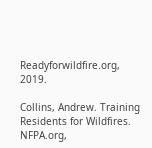Readyforwildfire.org, 2019.

Collins, Andrew. Training Residents for Wildfires. NFPA.org,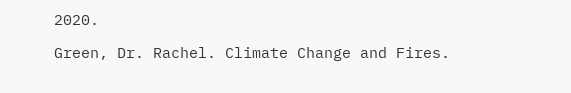2020.

Green, Dr. Rachel. Climate Change and Fires.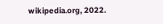wikipedia.org, 2022.